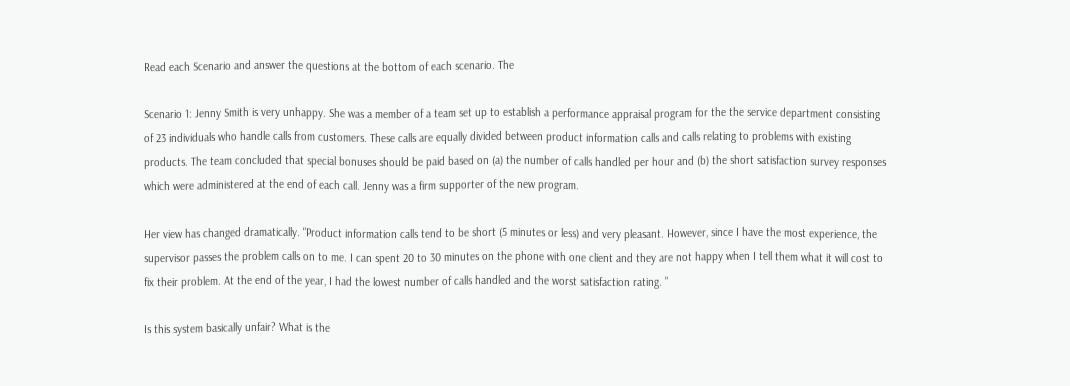Read each Scenario and answer the questions at the bottom of each scenario. The

Scenario 1: Jenny Smith is very unhappy. She was a member of a team set up to establish a performance appraisal program for the the service department consisting of 23 individuals who handle calls from customers. These calls are equally divided between product information calls and calls relating to problems with existing products. The team concluded that special bonuses should be paid based on (a) the number of calls handled per hour and (b) the short satisfaction survey responses which were administered at the end of each call. Jenny was a firm supporter of the new program.

Her view has changed dramatically. "Product information calls tend to be short (5 minutes or less) and very pleasant. However, since I have the most experience, the supervisor passes the problem calls on to me. I can spent 20 to 30 minutes on the phone with one client and they are not happy when I tell them what it will cost to fix their problem. At the end of the year, I had the lowest number of calls handled and the worst satisfaction rating. "

Is this system basically unfair? What is the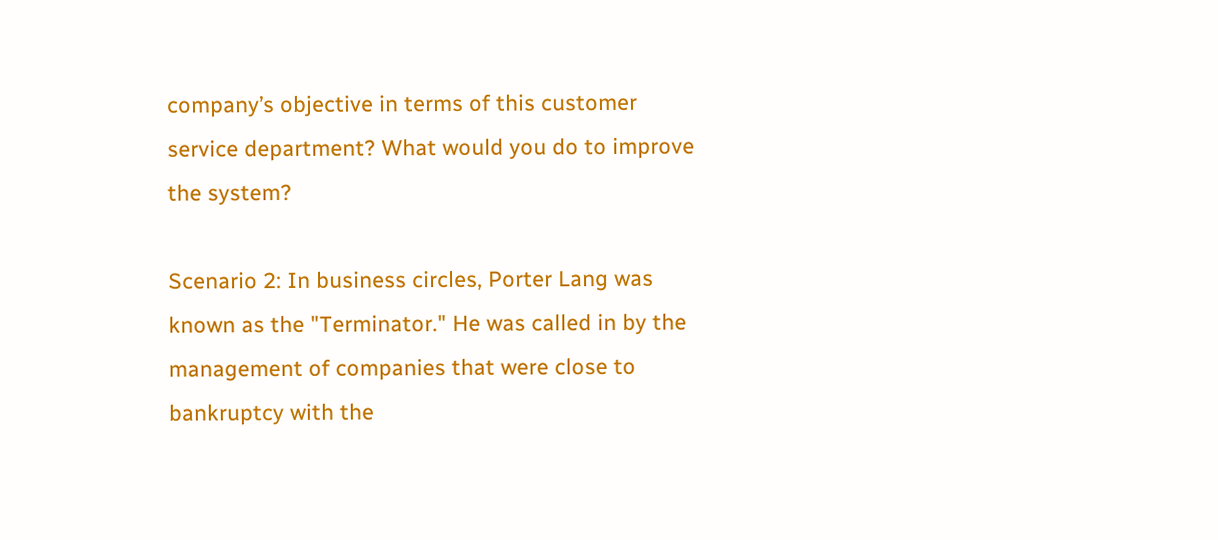company’s objective in terms of this customer service department? What would you do to improve the system?

Scenario 2: In business circles, Porter Lang was known as the "Terminator." He was called in by the management of companies that were close to bankruptcy with the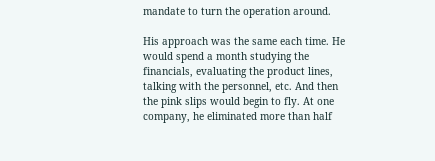mandate to turn the operation around.

His approach was the same each time. He would spend a month studying the financials, evaluating the product lines, talking with the personnel, etc. And then the pink slips would begin to fly. At one company, he eliminated more than half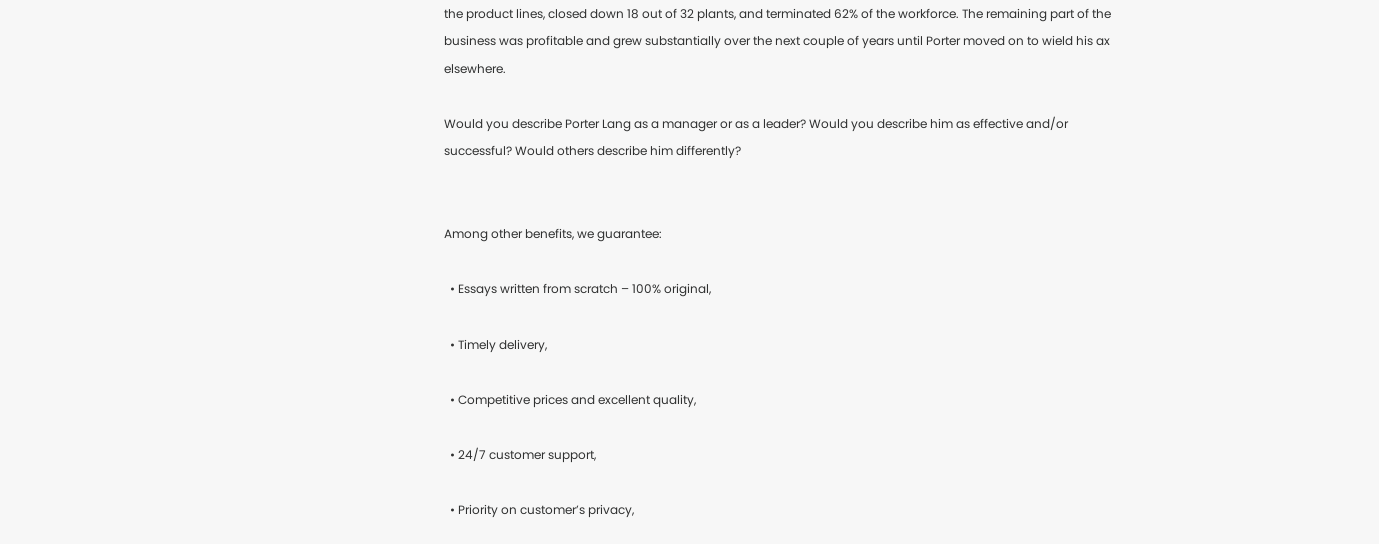the product lines, closed down 18 out of 32 plants, and terminated 62% of the workforce. The remaining part of the business was profitable and grew substantially over the next couple of years until Porter moved on to wield his ax elsewhere.

Would you describe Porter Lang as a manager or as a leader? Would you describe him as effective and/or successful? Would others describe him differently?


Among other benefits, we guarantee:

  • Essays written from scratch – 100% original,

  • Timely delivery,

  • Competitive prices and excellent quality,

  • 24/7 customer support,

  • Priority on customer’s privacy,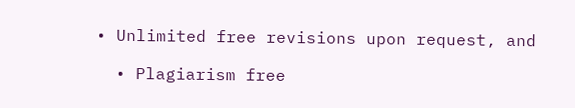• Unlimited free revisions upon request, and

  • Plagiarism free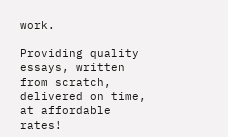work.

Providing quality essays, written from scratch, delivered on time, at affordable rates!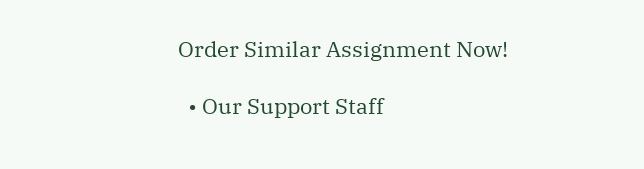Order Similar Assignment Now!

  • Our Support Staff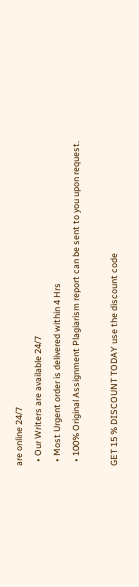are online 24/7
  • Our Writers are available 24/7
  • Most Urgent order is delivered within 4 Hrs
  • 100% Original Assignment Plagiarism report can be sent to you upon request.

GET 15 % DISCOUNT TODAY use the discount code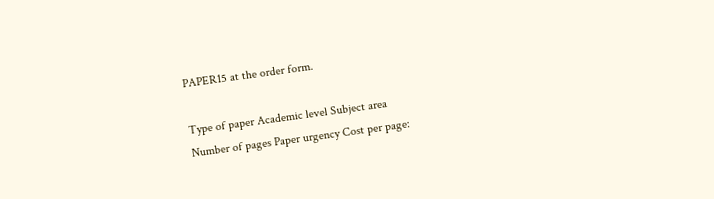PAPER15 at the order form.

Type of paper Academic level Subject area
Number of pages Paper urgency Cost per page: